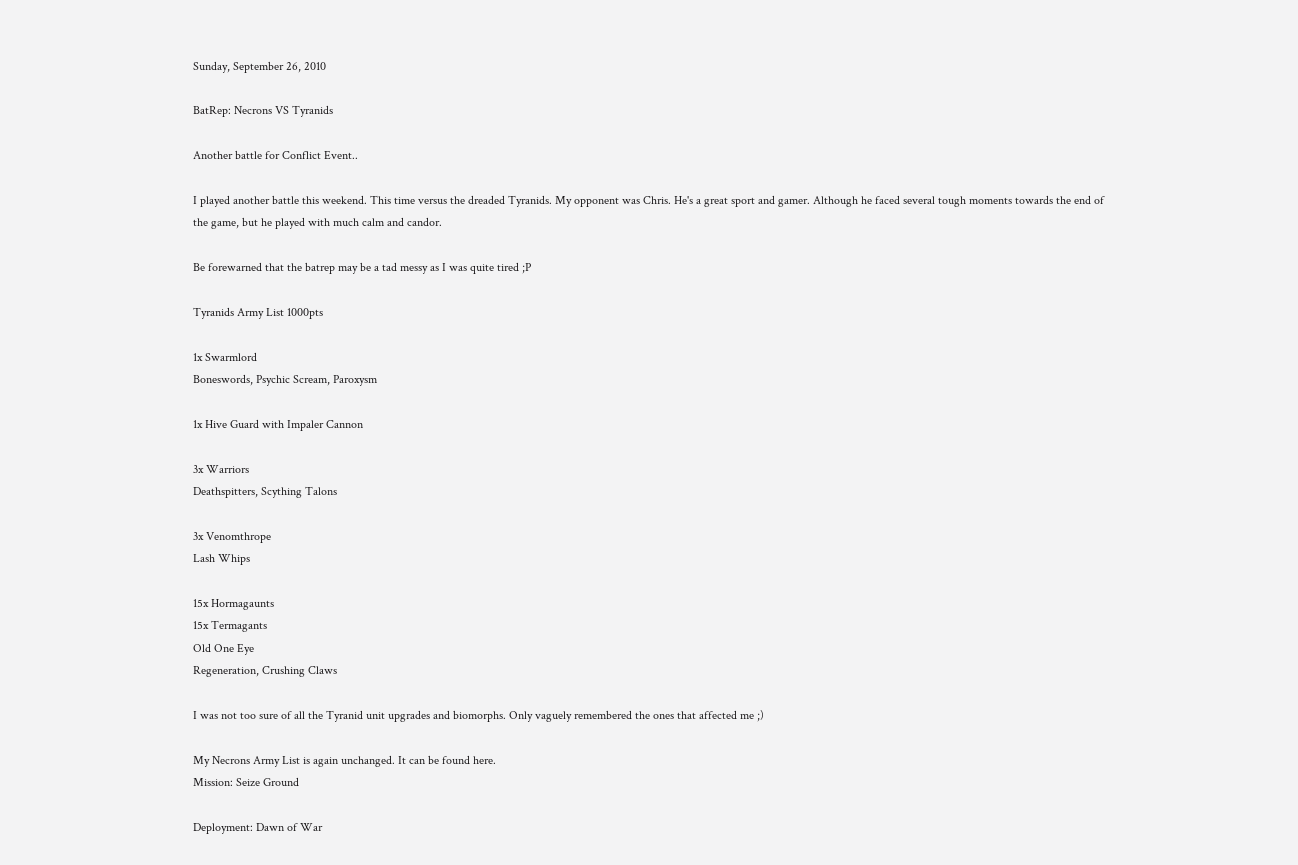Sunday, September 26, 2010

BatRep: Necrons VS Tyranids

Another battle for Conflict Event..

I played another battle this weekend. This time versus the dreaded Tyranids. My opponent was Chris. He's a great sport and gamer. Although he faced several tough moments towards the end of the game, but he played with much calm and candor.

Be forewarned that the batrep may be a tad messy as I was quite tired ;P

Tyranids Army List 1000pts

1x Swarmlord
Boneswords, Psychic Scream, Paroxysm

1x Hive Guard with Impaler Cannon

3x Warriors
Deathspitters, Scything Talons

3x Venomthrope
Lash Whips

15x Hormagaunts
15x Termagants
Old One Eye
Regeneration, Crushing Claws

I was not too sure of all the Tyranid unit upgrades and biomorphs. Only vaguely remembered the ones that affected me ;)

My Necrons Army List is again unchanged. It can be found here.
Mission: Seize Ground

Deployment: Dawn of War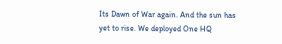Its Dawn of War again. And the sun has yet to rise. We deployed One HQ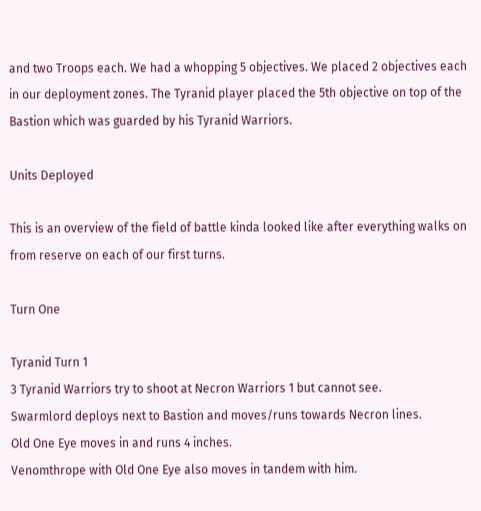and two Troops each. We had a whopping 5 objectives. We placed 2 objectives each in our deployment zones. The Tyranid player placed the 5th objective on top of the Bastion which was guarded by his Tyranid Warriors.

Units Deployed

This is an overview of the field of battle kinda looked like after everything walks on from reserve on each of our first turns.

Turn One

Tyranid Turn 1
3 Tyranid Warriors try to shoot at Necron Warriors 1 but cannot see.
Swarmlord deploys next to Bastion and moves/runs towards Necron lines.
Old One Eye moves in and runs 4 inches.
Venomthrope with Old One Eye also moves in tandem with him.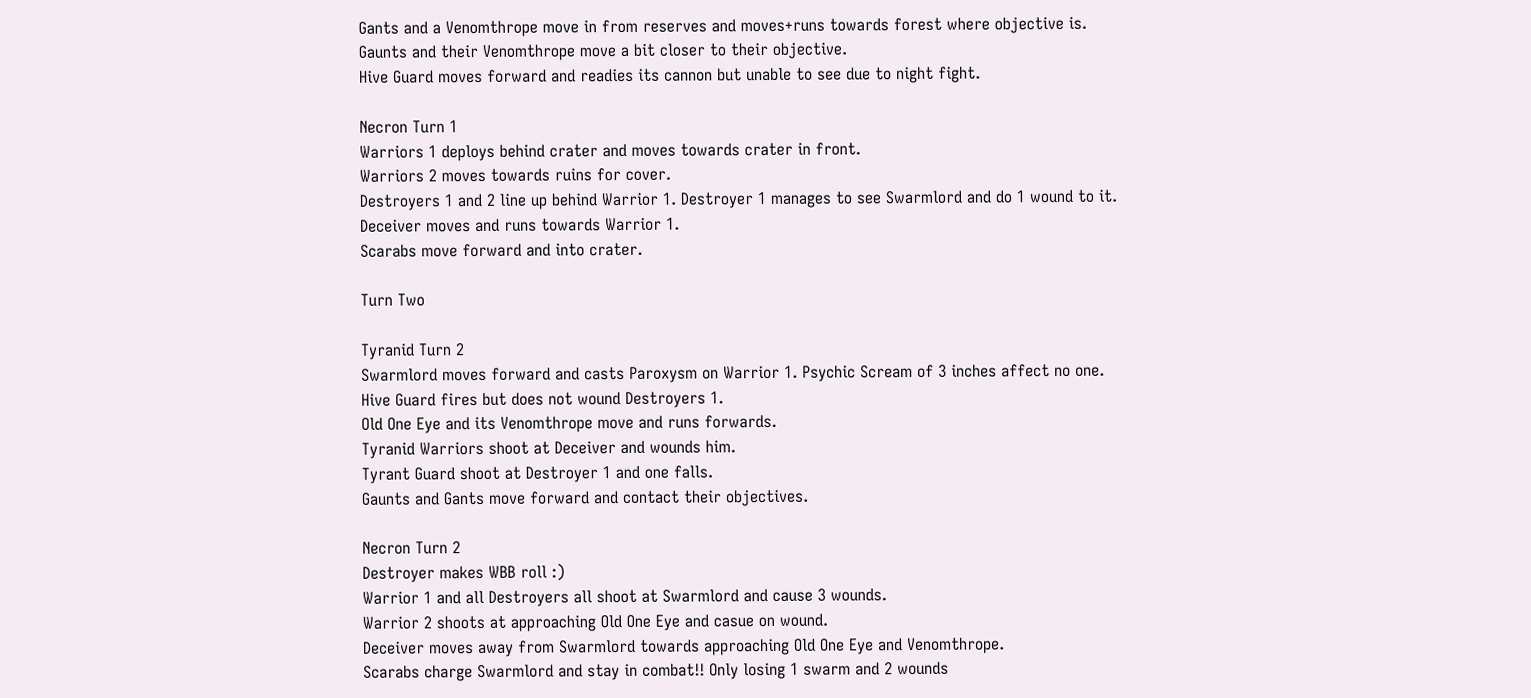Gants and a Venomthrope move in from reserves and moves+runs towards forest where objective is.
Gaunts and their Venomthrope move a bit closer to their objective.
Hive Guard moves forward and readies its cannon but unable to see due to night fight.

Necron Turn 1
Warriors 1 deploys behind crater and moves towards crater in front.
Warriors 2 moves towards ruins for cover.
Destroyers 1 and 2 line up behind Warrior 1. Destroyer 1 manages to see Swarmlord and do 1 wound to it.
Deceiver moves and runs towards Warrior 1.
Scarabs move forward and into crater.

Turn Two

Tyranid Turn 2
Swarmlord moves forward and casts Paroxysm on Warrior 1. Psychic Scream of 3 inches affect no one.
Hive Guard fires but does not wound Destroyers 1.
Old One Eye and its Venomthrope move and runs forwards.
Tyranid Warriors shoot at Deceiver and wounds him.
Tyrant Guard shoot at Destroyer 1 and one falls.
Gaunts and Gants move forward and contact their objectives.

Necron Turn 2
Destroyer makes WBB roll :)
Warrior 1 and all Destroyers all shoot at Swarmlord and cause 3 wounds.
Warrior 2 shoots at approaching Old One Eye and casue on wound.
Deceiver moves away from Swarmlord towards approaching Old One Eye and Venomthrope.
Scarabs charge Swarmlord and stay in combat!! Only losing 1 swarm and 2 wounds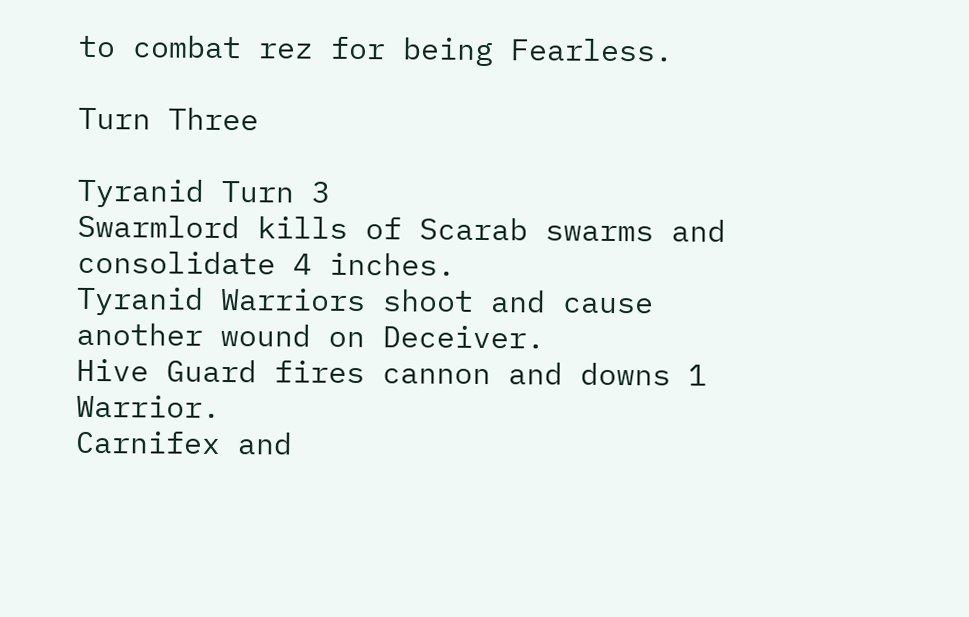to combat rez for being Fearless.

Turn Three

Tyranid Turn 3
Swarmlord kills of Scarab swarms and consolidate 4 inches.
Tyranid Warriors shoot and cause another wound on Deceiver.
Hive Guard fires cannon and downs 1 Warrior.
Carnifex and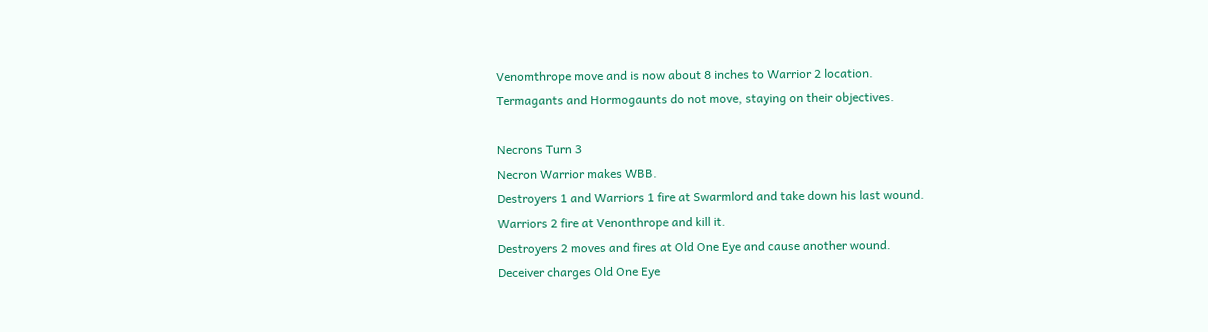Venomthrope move and is now about 8 inches to Warrior 2 location.
Termagants and Hormogaunts do not move, staying on their objectives.

Necrons Turn 3
Necron Warrior makes WBB.
Destroyers 1 and Warriors 1 fire at Swarmlord and take down his last wound.
Warriors 2 fire at Venonthrope and kill it.
Destroyers 2 moves and fires at Old One Eye and cause another wound.
Deceiver charges Old One Eye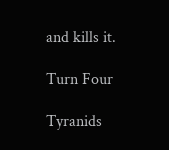and kills it.

Turn Four

Tyranids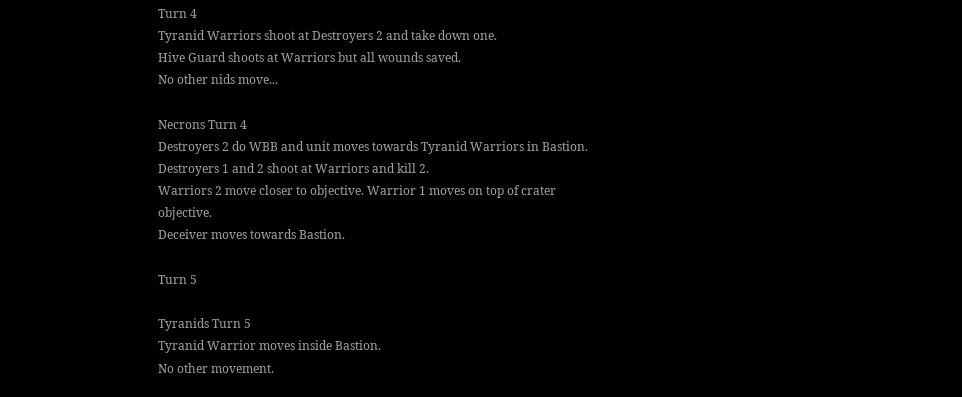Turn 4
Tyranid Warriors shoot at Destroyers 2 and take down one.
Hive Guard shoots at Warriors but all wounds saved.
No other nids move...

Necrons Turn 4
Destroyers 2 do WBB and unit moves towards Tyranid Warriors in Bastion.
Destroyers 1 and 2 shoot at Warriors and kill 2.
Warriors 2 move closer to objective. Warrior 1 moves on top of crater objective.
Deceiver moves towards Bastion.

Turn 5

Tyranids Turn 5
Tyranid Warrior moves inside Bastion.
No other movement.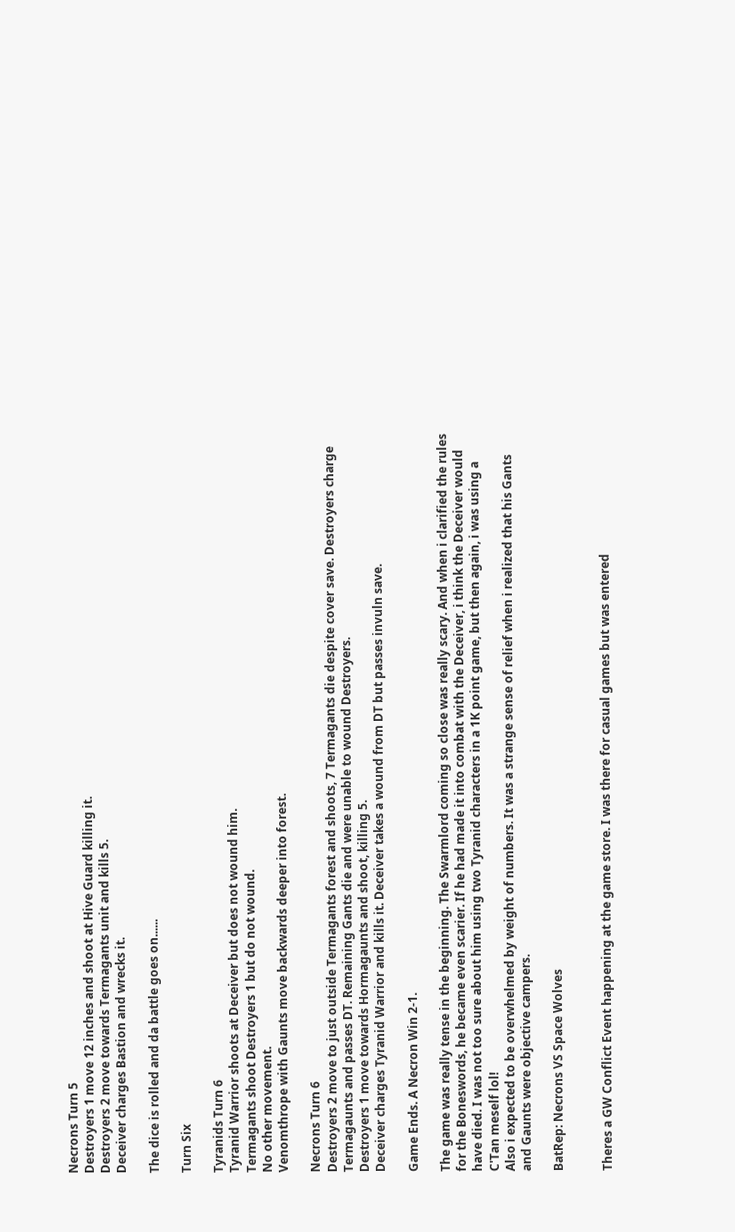Necrons Turn 5
Destroyers 1 move 12 inches and shoot at Hive Guard killing it.
Destroyers 2 move towards Termagants unit and kills 5.
Deceiver charges Bastion and wrecks it.

The dice is rolled and da battle goes on......

Turn Six

Tyranids Turn 6
Tyranid Warrior shoots at Deceiver but does not wound him.
Termagants shoot Destroyers 1 but do not wound.
No other movement.
Venomthrope with Gaunts move backwards deeper into forest.

Necrons Turn 6
Destroyers 2 move to just outside Termagants forest and shoots, 7 Termagants die despite cover save. Destroyers charge Termagaunts and passes DT. Remaining Gants die and were unable to wound Destroyers.
Destroyers 1 move towards Hormagaunts and shoot, killing 5.
Deceiver charges Tyranid Warrior and kills it. Deceiver takes a wound from DT but passes invuln save.

Game Ends. A Necron Win 2-1.

The game was really tense in the beginning. The Swarmlord coming so close was really scary. And when i clarified the rules for the Boneswords, he became even scarier. If he had made it into combat with the Deceiver, i think the Deceiver would have died. I was not too sure about him using two Tyranid characters in a 1K point game, but then again, i was using a C'Tan meself lol!
Also i expected to be overwhelmed by weight of numbers. It was a strange sense of relief when i realized that his Gants and Gaunts were objective campers.

BatRep: Necrons VS Space Wolves


Theres a GW Conflict Event happening at the game store. I was there for casual games but was entered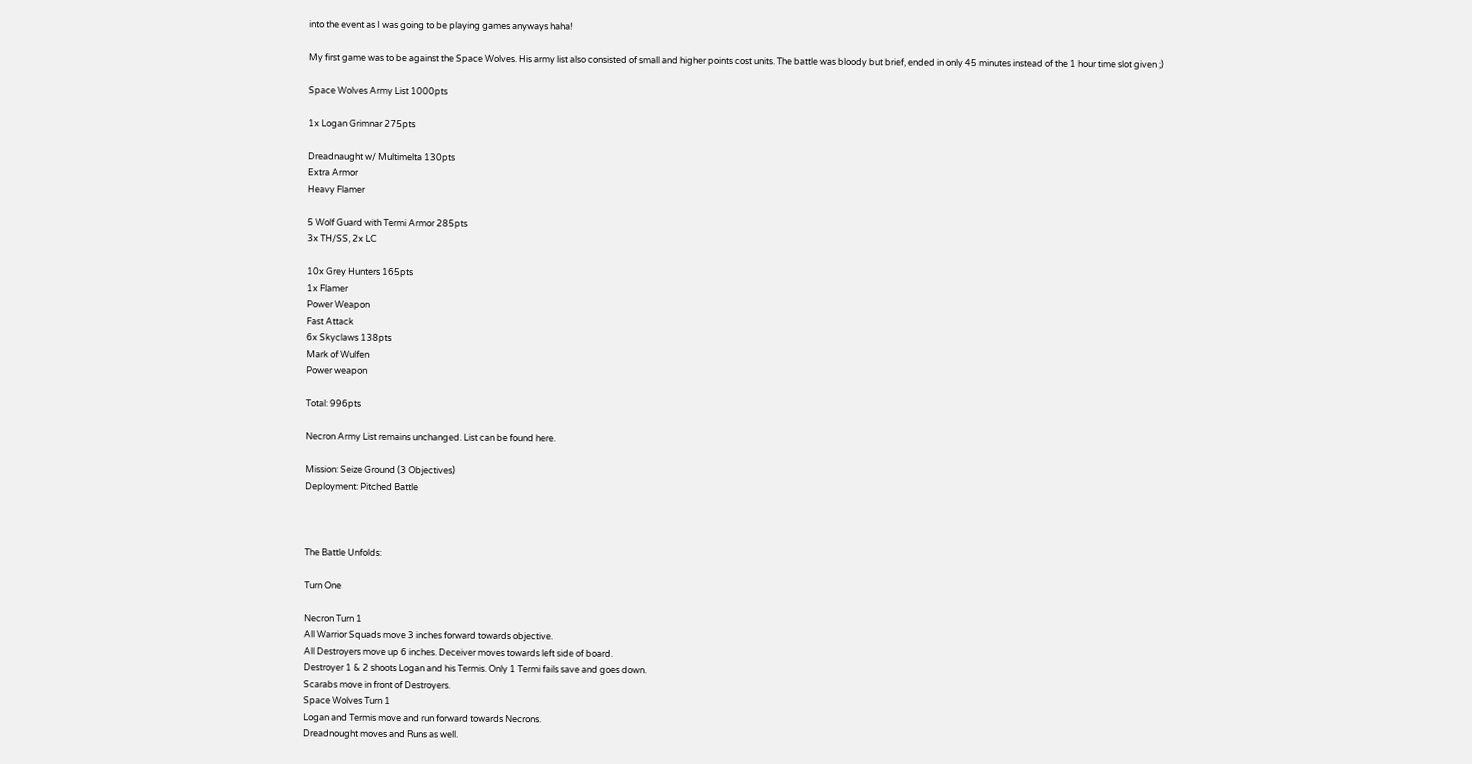into the event as I was going to be playing games anyways haha!

My first game was to be against the Space Wolves. His army list also consisted of small and higher points cost units. The battle was bloody but brief, ended in only 45 minutes instead of the 1 hour time slot given ;)

Space Wolves Army List 1000pts

1x Logan Grimnar 275pts

Dreadnaught w/ Multimelta 130pts
Extra Armor
Heavy Flamer

5 Wolf Guard with Termi Armor 285pts
3x TH/SS, 2x LC

10x Grey Hunters 165pts
1x Flamer
Power Weapon
Fast Attack
6x Skyclaws 138pts
Mark of Wulfen
Power weapon

Total: 996pts

Necron Army List remains unchanged. List can be found here.

Mission: Seize Ground (3 Objectives)
Deployment: Pitched Battle



The Battle Unfolds:

Turn One

Necron Turn 1
All Warrior Squads move 3 inches forward towards objective.
All Destroyers move up 6 inches. Deceiver moves towards left side of board.
Destroyer 1 & 2 shoots Logan and his Termis. Only 1 Termi fails save and goes down.
Scarabs move in front of Destroyers.
Space Wolves Turn 1
Logan and Termis move and run forward towards Necrons.
Dreadnought moves and Runs as well.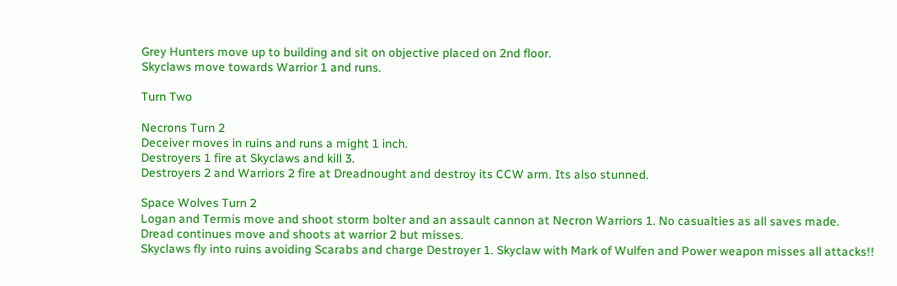Grey Hunters move up to building and sit on objective placed on 2nd floor.
Skyclaws move towards Warrior 1 and runs.

Turn Two

Necrons Turn 2
Deceiver moves in ruins and runs a might 1 inch.
Destroyers 1 fire at Skyclaws and kill 3.
Destroyers 2 and Warriors 2 fire at Dreadnought and destroy its CCW arm. Its also stunned.

Space Wolves Turn 2
Logan and Termis move and shoot storm bolter and an assault cannon at Necron Warriors 1. No casualties as all saves made.
Dread continues move and shoots at warrior 2 but misses.
Skyclaws fly into ruins avoiding Scarabs and charge Destroyer 1. Skyclaw with Mark of Wulfen and Power weapon misses all attacks!!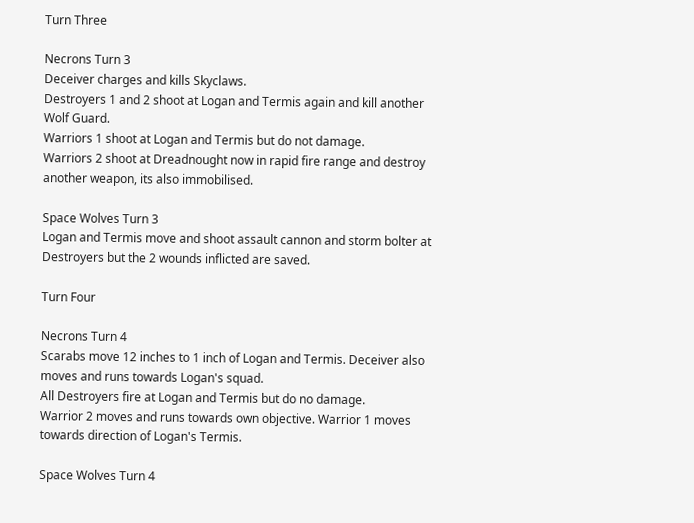Turn Three

Necrons Turn 3
Deceiver charges and kills Skyclaws.
Destroyers 1 and 2 shoot at Logan and Termis again and kill another Wolf Guard.
Warriors 1 shoot at Logan and Termis but do not damage.
Warriors 2 shoot at Dreadnought now in rapid fire range and destroy another weapon, its also immobilised.

Space Wolves Turn 3
Logan and Termis move and shoot assault cannon and storm bolter at Destroyers but the 2 wounds inflicted are saved.

Turn Four

Necrons Turn 4
Scarabs move 12 inches to 1 inch of Logan and Termis. Deceiver also moves and runs towards Logan's squad.
All Destroyers fire at Logan and Termis but do no damage.
Warrior 2 moves and runs towards own objective. Warrior 1 moves towards direction of Logan's Termis.

Space Wolves Turn 4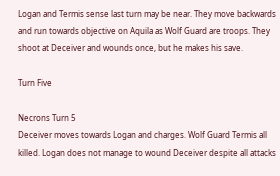Logan and Termis sense last turn may be near. They move backwards and run towards objective on Aquila as Wolf Guard are troops. They shoot at Deceiver and wounds once, but he makes his save.

Turn Five

Necrons Turn 5
Deceiver moves towards Logan and charges. Wolf Guard Termis all killed. Logan does not manage to wound Deceiver despite all attacks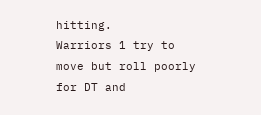hitting.
Warriors 1 try to move but roll poorly for DT and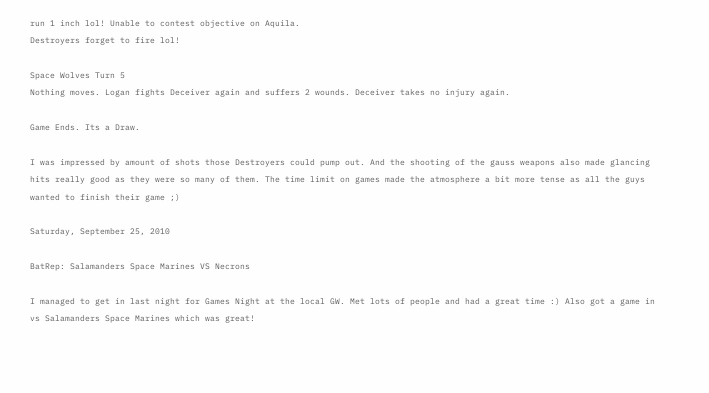run 1 inch lol! Unable to contest objective on Aquila.
Destroyers forget to fire lol!

Space Wolves Turn 5
Nothing moves. Logan fights Deceiver again and suffers 2 wounds. Deceiver takes no injury again.

Game Ends. Its a Draw.

I was impressed by amount of shots those Destroyers could pump out. And the shooting of the gauss weapons also made glancing hits really good as they were so many of them. The time limit on games made the atmosphere a bit more tense as all the guys wanted to finish their game ;)

Saturday, September 25, 2010

BatRep: Salamanders Space Marines VS Necrons

I managed to get in last night for Games Night at the local GW. Met lots of people and had a great time :) Also got a game in vs Salamanders Space Marines which was great!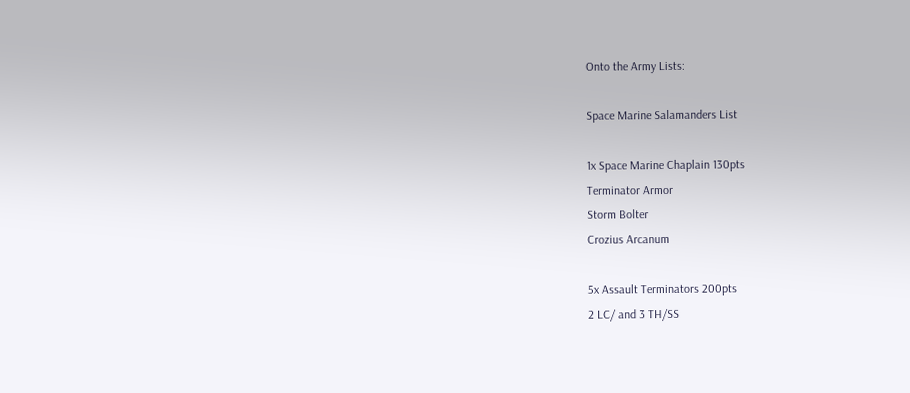Onto the Army Lists:

Space Marine Salamanders List

1x Space Marine Chaplain 130pts
Terminator Armor
Storm Bolter
Crozius Arcanum

5x Assault Terminators 200pts
2 LC/ and 3 TH/SS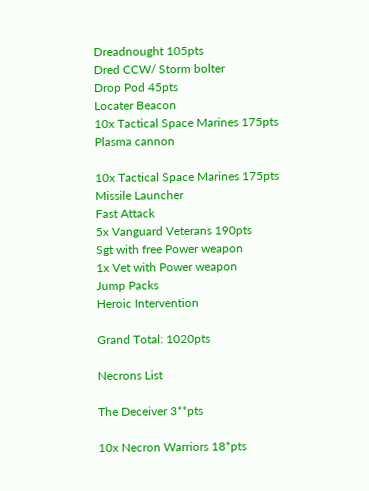Dreadnought 105pts
Dred CCW/ Storm bolter
Drop Pod 45pts
Locater Beacon
10x Tactical Space Marines 175pts
Plasma cannon

10x Tactical Space Marines 175pts
Missile Launcher
Fast Attack
5x Vanguard Veterans 190pts
Sgt with free Power weapon
1x Vet with Power weapon
Jump Packs
Heroic Intervention

Grand Total: 1020pts

Necrons List

The Deceiver 3**pts

10x Necron Warriors 18*pts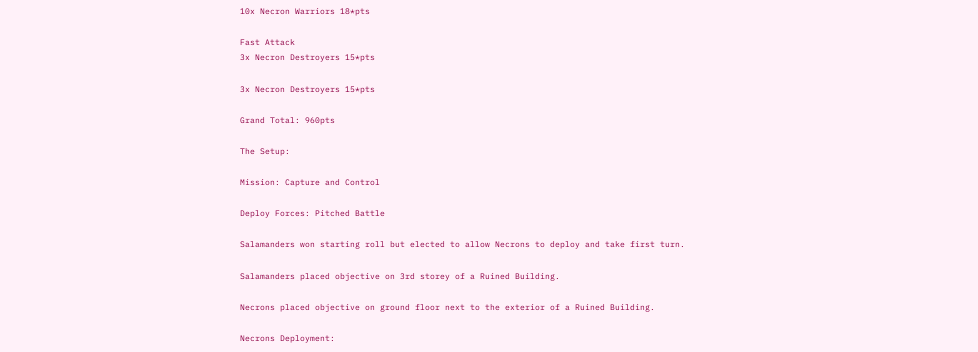10x Necron Warriors 18*pts

Fast Attack
3x Necron Destroyers 15*pts

3x Necron Destroyers 15*pts

Grand Total: 960pts

The Setup:

Mission: Capture and Control

Deploy Forces: Pitched Battle

Salamanders won starting roll but elected to allow Necrons to deploy and take first turn.

Salamanders placed objective on 3rd storey of a Ruined Building.

Necrons placed objective on ground floor next to the exterior of a Ruined Building.

Necrons Deployment: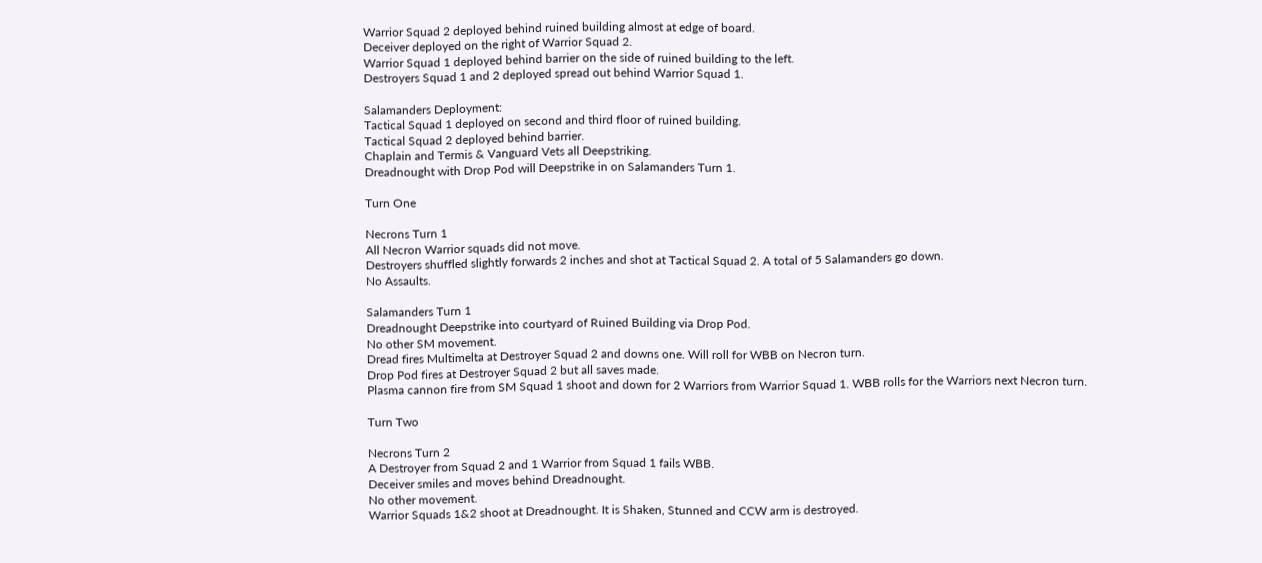Warrior Squad 2 deployed behind ruined building almost at edge of board.
Deceiver deployed on the right of Warrior Squad 2.
Warrior Squad 1 deployed behind barrier on the side of ruined building to the left.
Destroyers Squad 1 and 2 deployed spread out behind Warrior Squad 1.

Salamanders Deployment:
Tactical Squad 1 deployed on second and third floor of ruined building.
Tactical Squad 2 deployed behind barrier.
Chaplain and Termis & Vanguard Vets all Deepstriking.
Dreadnought with Drop Pod will Deepstrike in on Salamanders Turn 1.

Turn One

Necrons Turn 1
All Necron Warrior squads did not move.
Destroyers shuffled slightly forwards 2 inches and shot at Tactical Squad 2. A total of 5 Salamanders go down.
No Assaults.

Salamanders Turn 1
Dreadnought Deepstrike into courtyard of Ruined Building via Drop Pod.
No other SM movement.
Dread fires Multimelta at Destroyer Squad 2 and downs one. Will roll for WBB on Necron turn.
Drop Pod fires at Destroyer Squad 2 but all saves made.
Plasma cannon fire from SM Squad 1 shoot and down for 2 Warriors from Warrior Squad 1. WBB rolls for the Warriors next Necron turn.

Turn Two

Necrons Turn 2
A Destroyer from Squad 2 and 1 Warrior from Squad 1 fails WBB.
Deceiver smiles and moves behind Dreadnought.
No other movement.
Warrior Squads 1&2 shoot at Dreadnought. It is Shaken, Stunned and CCW arm is destroyed.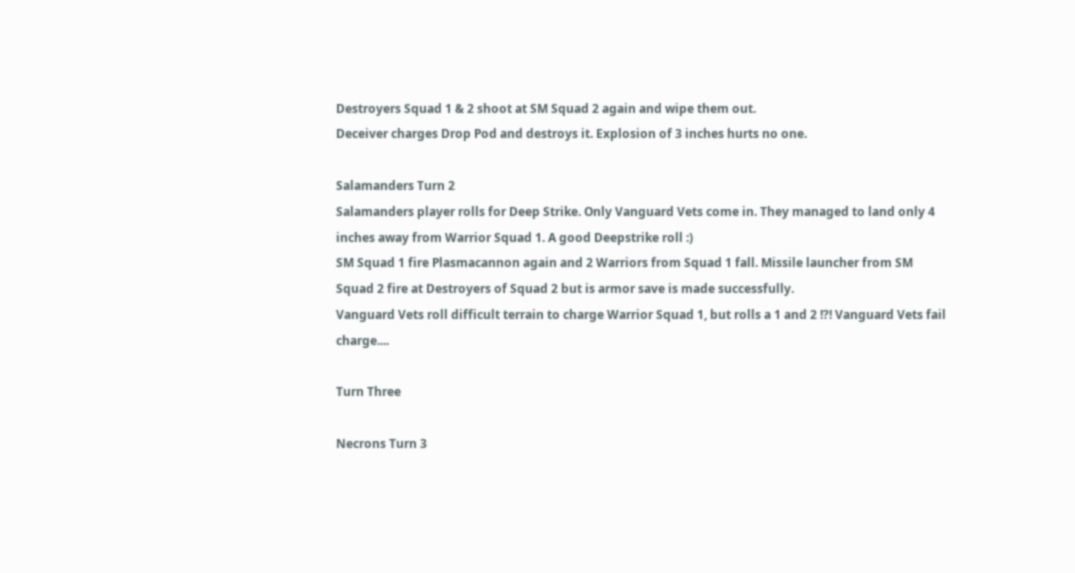Destroyers Squad 1 & 2 shoot at SM Squad 2 again and wipe them out.
Deceiver charges Drop Pod and destroys it. Explosion of 3 inches hurts no one.

Salamanders Turn 2
Salamanders player rolls for Deep Strike. Only Vanguard Vets come in. They managed to land only 4 inches away from Warrior Squad 1. A good Deepstrike roll :)
SM Squad 1 fire Plasmacannon again and 2 Warriors from Squad 1 fall. Missile launcher from SM Squad 2 fire at Destroyers of Squad 2 but is armor save is made successfully.
Vanguard Vets roll difficult terrain to charge Warrior Squad 1, but rolls a 1 and 2 !?! Vanguard Vets fail charge....

Turn Three

Necrons Turn 3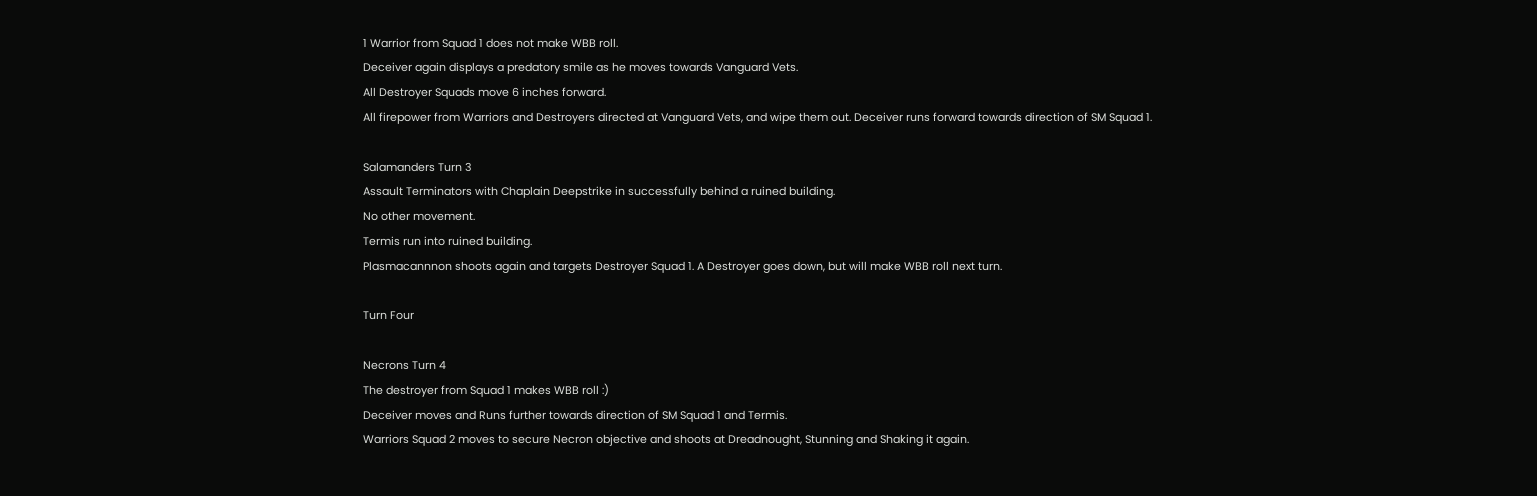1 Warrior from Squad 1 does not make WBB roll.
Deceiver again displays a predatory smile as he moves towards Vanguard Vets.
All Destroyer Squads move 6 inches forward.
All firepower from Warriors and Destroyers directed at Vanguard Vets, and wipe them out. Deceiver runs forward towards direction of SM Squad 1.

Salamanders Turn 3
Assault Terminators with Chaplain Deepstrike in successfully behind a ruined building.
No other movement.
Termis run into ruined building.
Plasmacannnon shoots again and targets Destroyer Squad 1. A Destroyer goes down, but will make WBB roll next turn.

Turn Four

Necrons Turn 4
The destroyer from Squad 1 makes WBB roll :)
Deceiver moves and Runs further towards direction of SM Squad 1 and Termis.
Warriors Squad 2 moves to secure Necron objective and shoots at Dreadnought, Stunning and Shaking it again.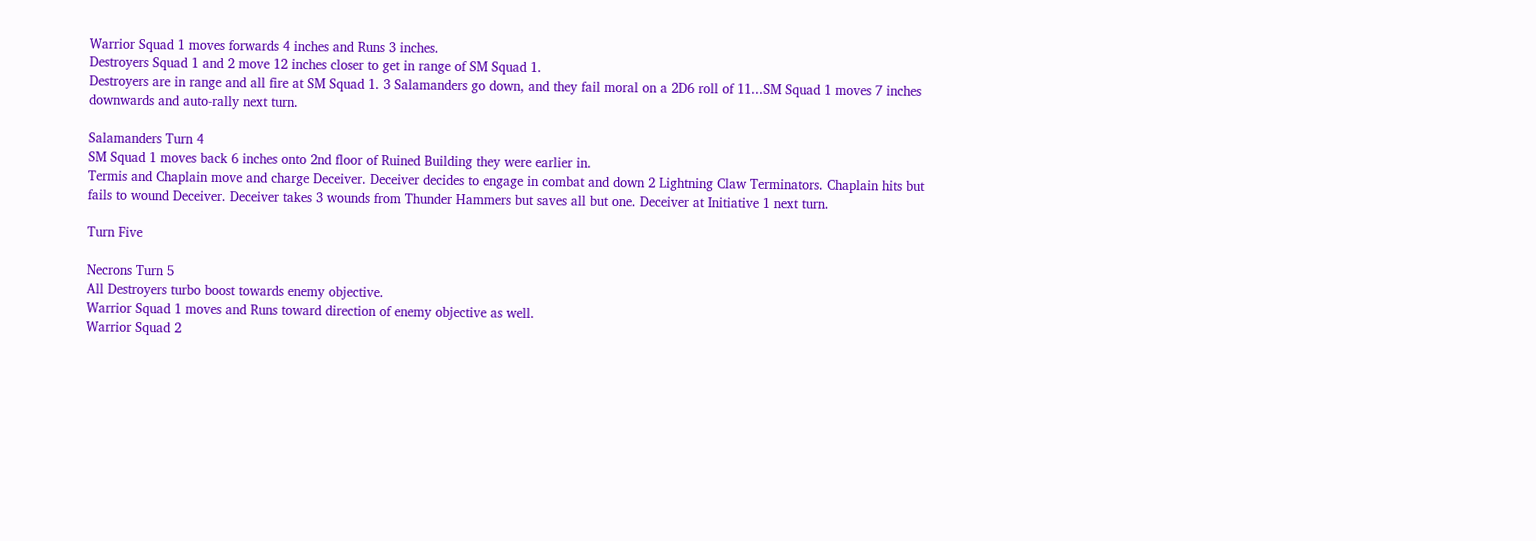Warrior Squad 1 moves forwards 4 inches and Runs 3 inches.
Destroyers Squad 1 and 2 move 12 inches closer to get in range of SM Squad 1.
Destroyers are in range and all fire at SM Squad 1. 3 Salamanders go down, and they fail moral on a 2D6 roll of 11...SM Squad 1 moves 7 inches downwards and auto-rally next turn.

Salamanders Turn 4
SM Squad 1 moves back 6 inches onto 2nd floor of Ruined Building they were earlier in.
Termis and Chaplain move and charge Deceiver. Deceiver decides to engage in combat and down 2 Lightning Claw Terminators. Chaplain hits but fails to wound Deceiver. Deceiver takes 3 wounds from Thunder Hammers but saves all but one. Deceiver at Initiative 1 next turn.

Turn Five

Necrons Turn 5
All Destroyers turbo boost towards enemy objective.
Warrior Squad 1 moves and Runs toward direction of enemy objective as well.
Warrior Squad 2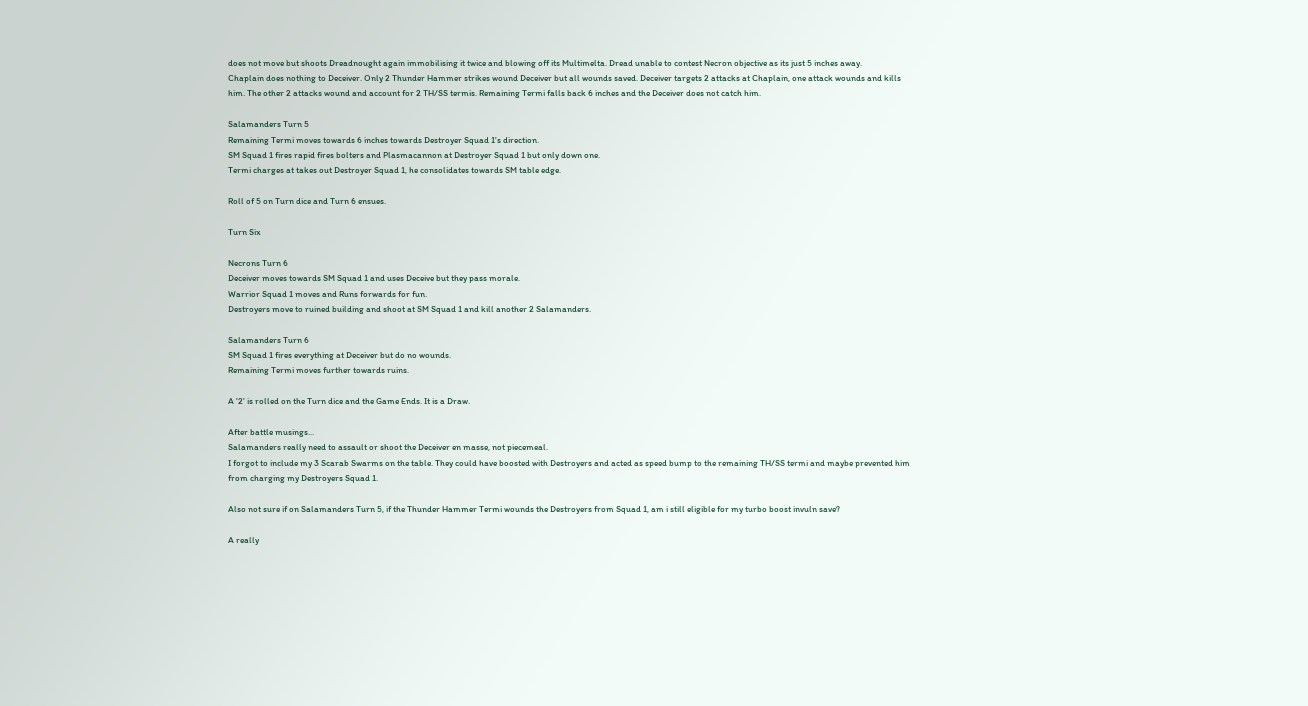does not move but shoots Dreadnought again immobilising it twice and blowing off its Multimelta. Dread unable to contest Necron objective as its just 5 inches away.
Chaplain does nothing to Deceiver. Only 2 Thunder Hammer strikes wound Deceiver but all wounds saved. Deceiver targets 2 attacks at Chaplain, one attack wounds and kills him. The other 2 attacks wound and account for 2 TH/SS termis. Remaining Termi falls back 6 inches and the Deceiver does not catch him.

Salamanders Turn 5
Remaining Termi moves towards 6 inches towards Destroyer Squad 1's direction.
SM Squad 1 fires rapid fires bolters and Plasmacannon at Destroyer Squad 1 but only down one.
Termi charges at takes out Destroyer Squad 1, he consolidates towards SM table edge.

Roll of 5 on Turn dice and Turn 6 ensues.

Turn Six

Necrons Turn 6
Deceiver moves towards SM Squad 1 and uses Deceive but they pass morale.
Warrior Squad 1 moves and Runs forwards for fun.
Destroyers move to ruined building and shoot at SM Squad 1 and kill another 2 Salamanders.

Salamanders Turn 6
SM Squad 1 fires everything at Deceiver but do no wounds.
Remaining Termi moves further towards ruins.

A '2' is rolled on the Turn dice and the Game Ends. It is a Draw.

After battle musings...
Salamanders really need to assault or shoot the Deceiver en masse, not piecemeal.
I forgot to include my 3 Scarab Swarms on the table. They could have boosted with Destroyers and acted as speed bump to the remaining TH/SS termi and maybe prevented him from charging my Destroyers Squad 1.

Also not sure if on Salamanders Turn 5, if the Thunder Hammer Termi wounds the Destroyers from Squad 1, am i still eligible for my turbo boost invuln save?

A really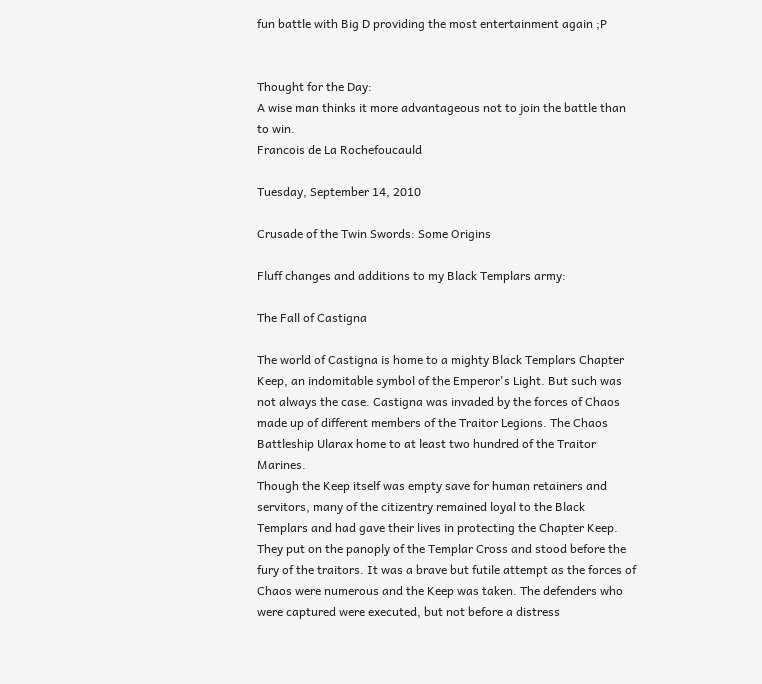fun battle with Big D providing the most entertainment again ;P


Thought for the Day:
A wise man thinks it more advantageous not to join the battle than to win.
Francois de La Rochefoucauld

Tuesday, September 14, 2010

Crusade of the Twin Swords: Some Origins

Fluff changes and additions to my Black Templars army:

The Fall of Castigna

The world of Castigna is home to a mighty Black Templars Chapter Keep, an indomitable symbol of the Emperor's Light. But such was not always the case. Castigna was invaded by the forces of Chaos made up of different members of the Traitor Legions. The Chaos Battleship Ularax home to at least two hundred of the Traitor Marines.
Though the Keep itself was empty save for human retainers and servitors, many of the citizentry remained loyal to the Black Templars and had gave their lives in protecting the Chapter Keep. They put on the panoply of the Templar Cross and stood before the fury of the traitors. It was a brave but futile attempt as the forces of Chaos were numerous and the Keep was taken. The defenders who were captured were executed, but not before a distress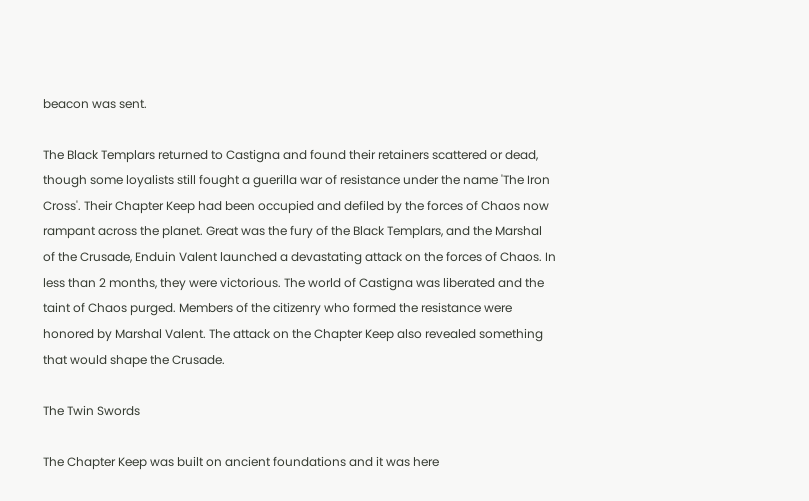beacon was sent.

The Black Templars returned to Castigna and found their retainers scattered or dead, though some loyalists still fought a guerilla war of resistance under the name 'The Iron Cross'. Their Chapter Keep had been occupied and defiled by the forces of Chaos now rampant across the planet. Great was the fury of the Black Templars, and the Marshal of the Crusade, Enduin Valent launched a devastating attack on the forces of Chaos. In less than 2 months, they were victorious. The world of Castigna was liberated and the taint of Chaos purged. Members of the citizenry who formed the resistance were honored by Marshal Valent. The attack on the Chapter Keep also revealed something that would shape the Crusade.

The Twin Swords

The Chapter Keep was built on ancient foundations and it was here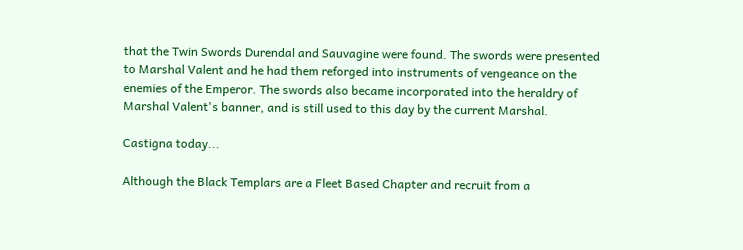that the Twin Swords Durendal and Sauvagine were found. The swords were presented to Marshal Valent and he had them reforged into instruments of vengeance on the enemies of the Emperor. The swords also became incorporated into the heraldry of Marshal Valent's banner, and is still used to this day by the current Marshal.

Castigna today...

Although the Black Templars are a Fleet Based Chapter and recruit from a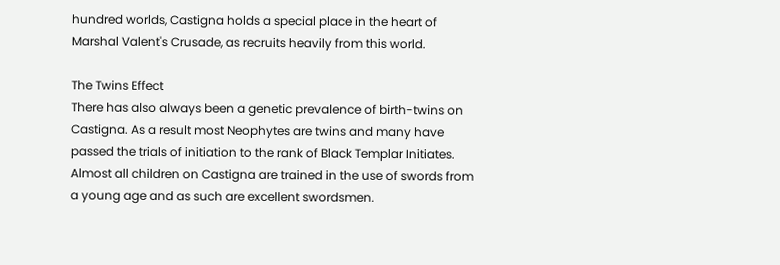hundred worlds, Castigna holds a special place in the heart of Marshal Valent's Crusade, as recruits heavily from this world.

The Twins Effect
There has also always been a genetic prevalence of birth-twins on Castigna. As a result most Neophytes are twins and many have passed the trials of initiation to the rank of Black Templar Initiates. Almost all children on Castigna are trained in the use of swords from a young age and as such are excellent swordsmen.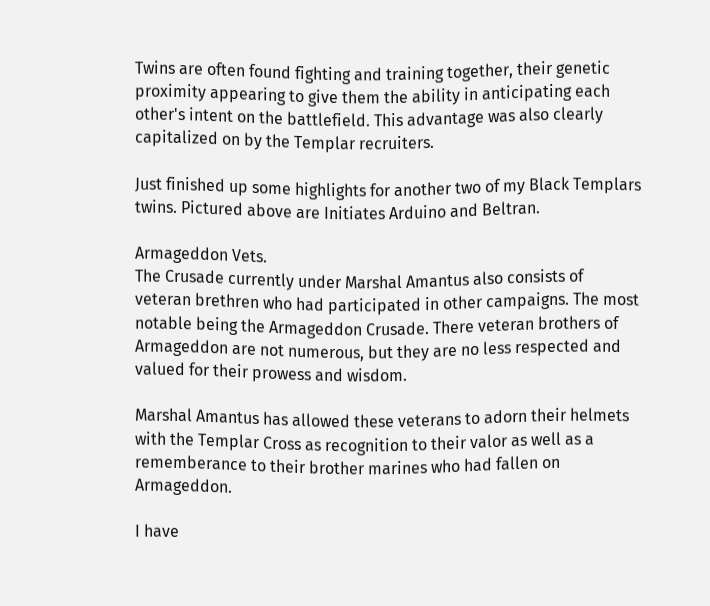Twins are often found fighting and training together, their genetic proximity appearing to give them the ability in anticipating each other's intent on the battlefield. This advantage was also clearly capitalized on by the Templar recruiters.

Just finished up some highlights for another two of my Black Templars twins. Pictured above are Initiates Arduino and Beltran.

Armageddon Vets.
The Crusade currently under Marshal Amantus also consists of veteran brethren who had participated in other campaigns. The most notable being the Armageddon Crusade. There veteran brothers of Armageddon are not numerous, but they are no less respected and valued for their prowess and wisdom.

Marshal Amantus has allowed these veterans to adorn their helmets with the Templar Cross as recognition to their valor as well as a rememberance to their brother marines who had fallen on Armageddon.

I have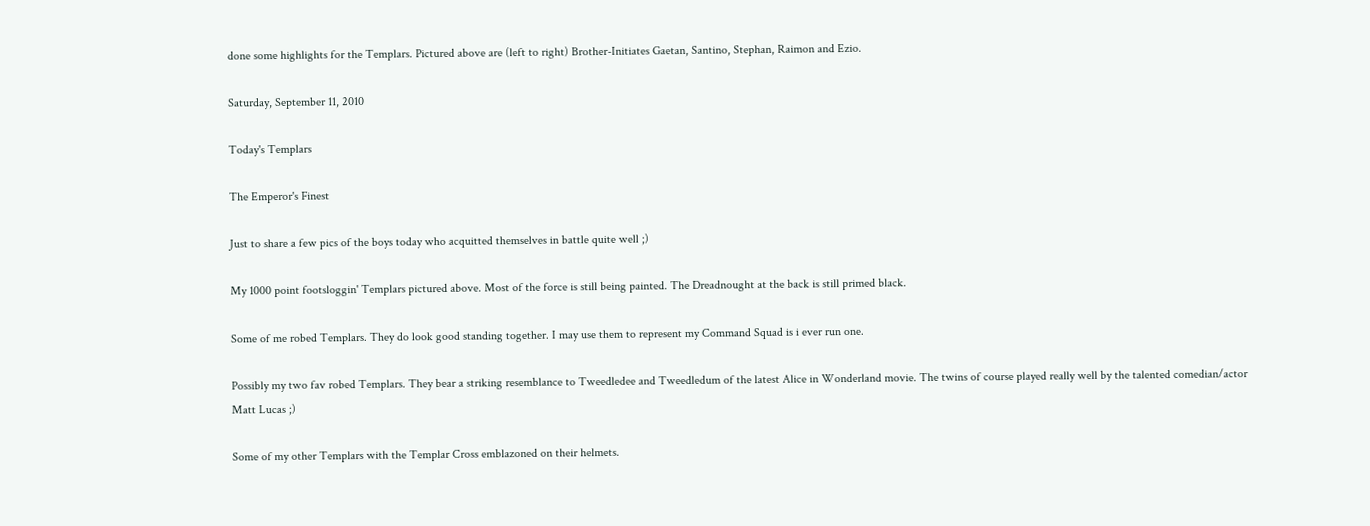done some highlights for the Templars. Pictured above are (left to right) Brother-Initiates Gaetan, Santino, Stephan, Raimon and Ezio.

Saturday, September 11, 2010

Today's Templars

The Emperor's Finest

Just to share a few pics of the boys today who acquitted themselves in battle quite well ;)

My 1000 point footsloggin' Templars pictured above. Most of the force is still being painted. The Dreadnought at the back is still primed black.

Some of me robed Templars. They do look good standing together. I may use them to represent my Command Squad is i ever run one.

Possibly my two fav robed Templars. They bear a striking resemblance to Tweedledee and Tweedledum of the latest Alice in Wonderland movie. The twins of course played really well by the talented comedian/actor Matt Lucas ;)

Some of my other Templars with the Templar Cross emblazoned on their helmets.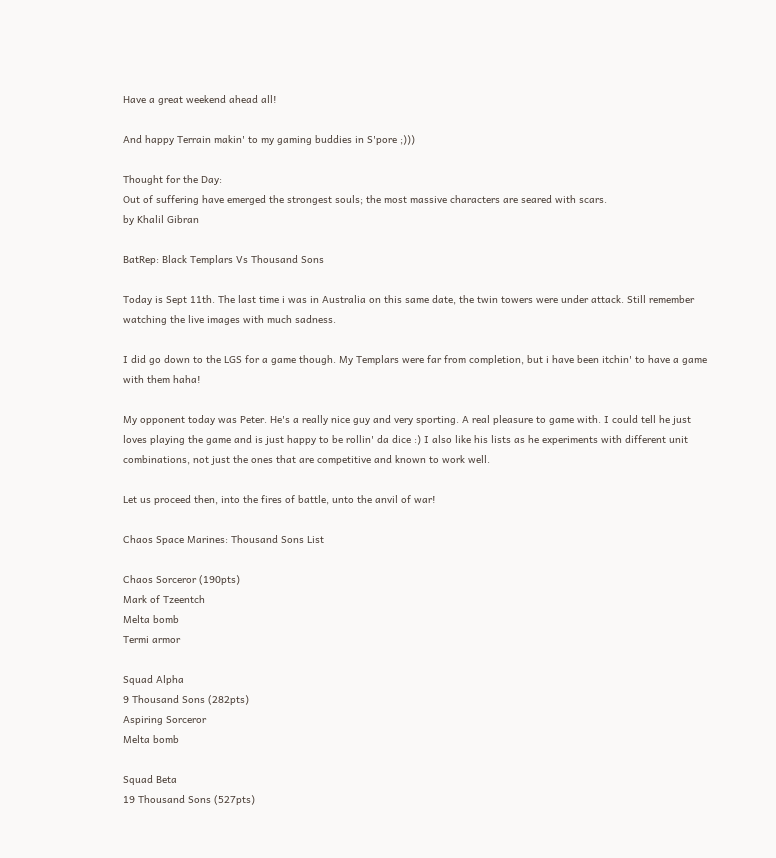Have a great weekend ahead all!

And happy Terrain makin' to my gaming buddies in S'pore ;)))

Thought for the Day:
Out of suffering have emerged the strongest souls; the most massive characters are seared with scars.
by Khalil Gibran

BatRep: Black Templars Vs Thousand Sons

Today is Sept 11th. The last time i was in Australia on this same date, the twin towers were under attack. Still remember watching the live images with much sadness.

I did go down to the LGS for a game though. My Templars were far from completion, but i have been itchin' to have a game with them haha!

My opponent today was Peter. He's a really nice guy and very sporting. A real pleasure to game with. I could tell he just loves playing the game and is just happy to be rollin' da dice :) I also like his lists as he experiments with different unit combinations, not just the ones that are competitive and known to work well.

Let us proceed then, into the fires of battle, unto the anvil of war!

Chaos Space Marines: Thousand Sons List

Chaos Sorceror (190pts)
Mark of Tzeentch
Melta bomb
Termi armor

Squad Alpha
9 Thousand Sons (282pts)
Aspiring Sorceror
Melta bomb

Squad Beta
19 Thousand Sons (527pts)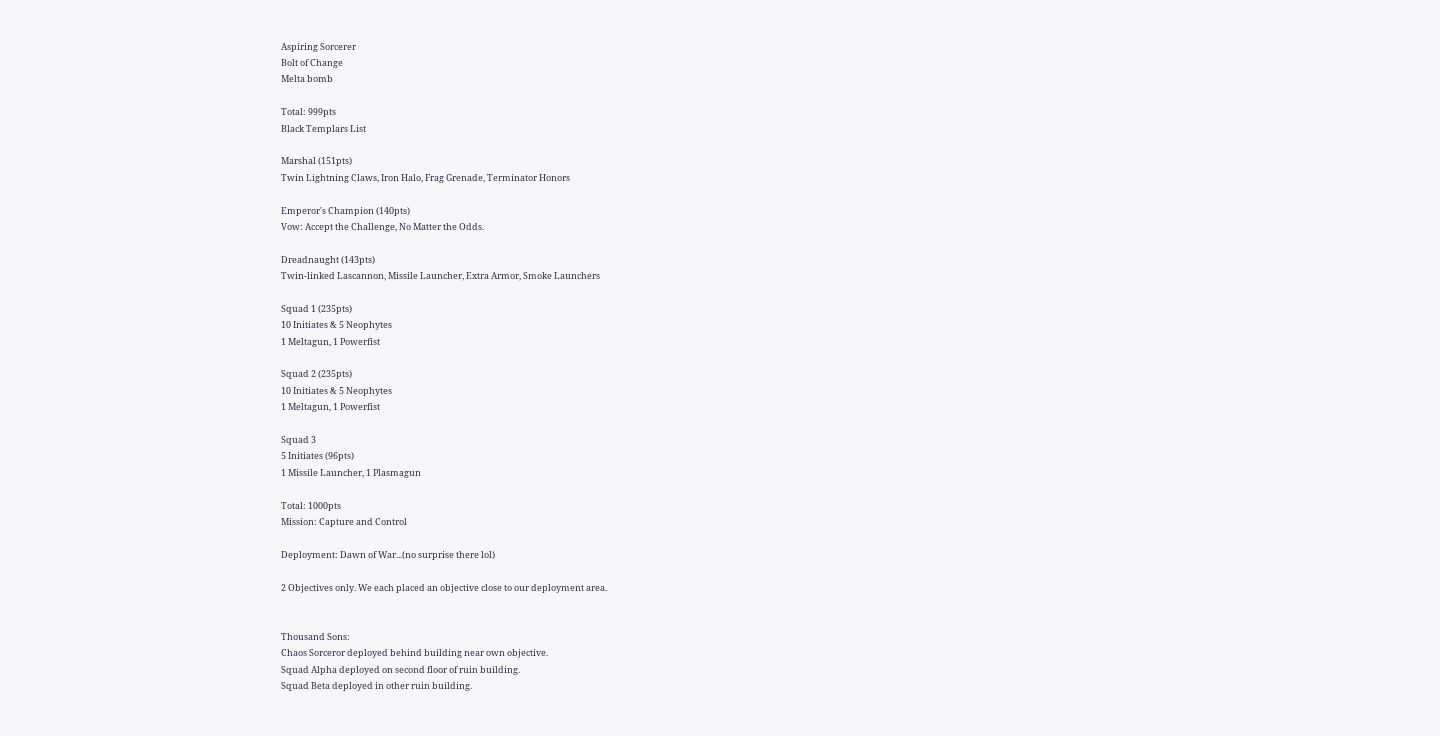Aspiring Sorcerer
Bolt of Change
Melta bomb

Total: 999pts
Black Templars List

Marshal (151pts)
Twin Lightning Claws, Iron Halo, Frag Grenade, Terminator Honors

Emperor's Champion (140pts)
Vow: Accept the Challenge, No Matter the Odds.

Dreadnaught (143pts)
Twin-linked Lascannon, Missile Launcher, Extra Armor, Smoke Launchers

Squad 1 (235pts)
10 Initiates & 5 Neophytes
1 Meltagun, 1 Powerfist

Squad 2 (235pts)
10 Initiates & 5 Neophytes
1 Meltagun, 1 Powerfist

Squad 3
5 Initiates (96pts)
1 Missile Launcher, 1 Plasmagun

Total: 1000pts
Mission: Capture and Control

Deployment: Dawn of War...(no surprise there lol)

2 Objectives only. We each placed an objective close to our deployment area.


Thousand Sons:
Chaos Sorceror deployed behind building near own objective.
Squad Alpha deployed on second floor of ruin building.
Squad Beta deployed in other ruin building.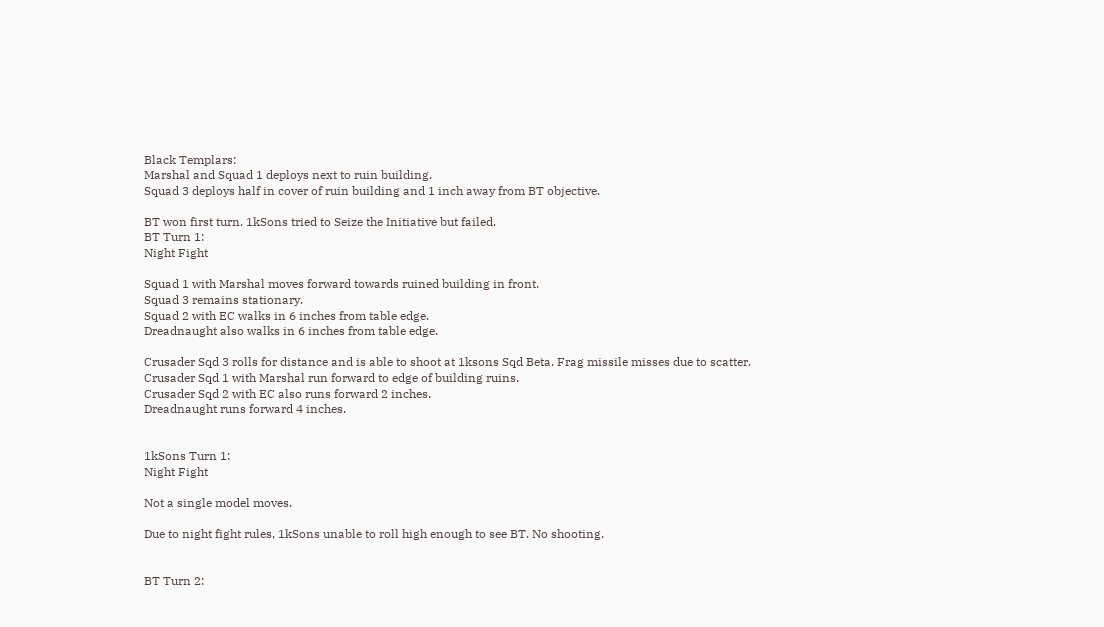Black Templars:
Marshal and Squad 1 deploys next to ruin building.
Squad 3 deploys half in cover of ruin building and 1 inch away from BT objective.

BT won first turn. 1kSons tried to Seize the Initiative but failed.
BT Turn 1:
Night Fight

Squad 1 with Marshal moves forward towards ruined building in front.
Squad 3 remains stationary.
Squad 2 with EC walks in 6 inches from table edge.
Dreadnaught also walks in 6 inches from table edge.

Crusader Sqd 3 rolls for distance and is able to shoot at 1ksons Sqd Beta. Frag missile misses due to scatter.
Crusader Sqd 1 with Marshal run forward to edge of building ruins.
Crusader Sqd 2 with EC also runs forward 2 inches.
Dreadnaught runs forward 4 inches.


1kSons Turn 1:
Night Fight

Not a single model moves.

Due to night fight rules, 1kSons unable to roll high enough to see BT. No shooting.


BT Turn 2: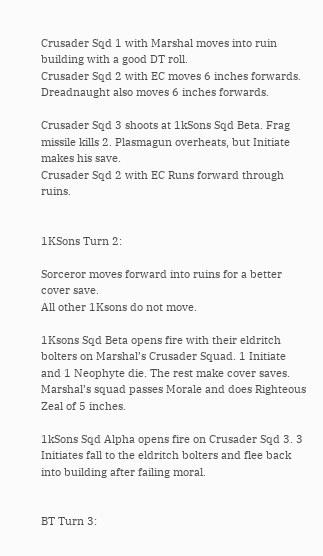Crusader Sqd 1 with Marshal moves into ruin building with a good DT roll.
Crusader Sqd 2 with EC moves 6 inches forwards.
Dreadnaught also moves 6 inches forwards.

Crusader Sqd 3 shoots at 1kSons Sqd Beta. Frag missile kills 2. Plasmagun overheats, but Initiate makes his save.
Crusader Sqd 2 with EC Runs forward through ruins.


1KSons Turn 2:

Sorceror moves forward into ruins for a better cover save.
All other 1Ksons do not move.

1Ksons Sqd Beta opens fire with their eldritch bolters on Marshal’s Crusader Squad. 1 Initiate and 1 Neophyte die. The rest make cover saves. Marshal’s squad passes Morale and does Righteous Zeal of 5 inches.

1kSons Sqd Alpha opens fire on Crusader Sqd 3. 3 Initiates fall to the eldritch bolters and flee back into building after failing moral.


BT Turn 3: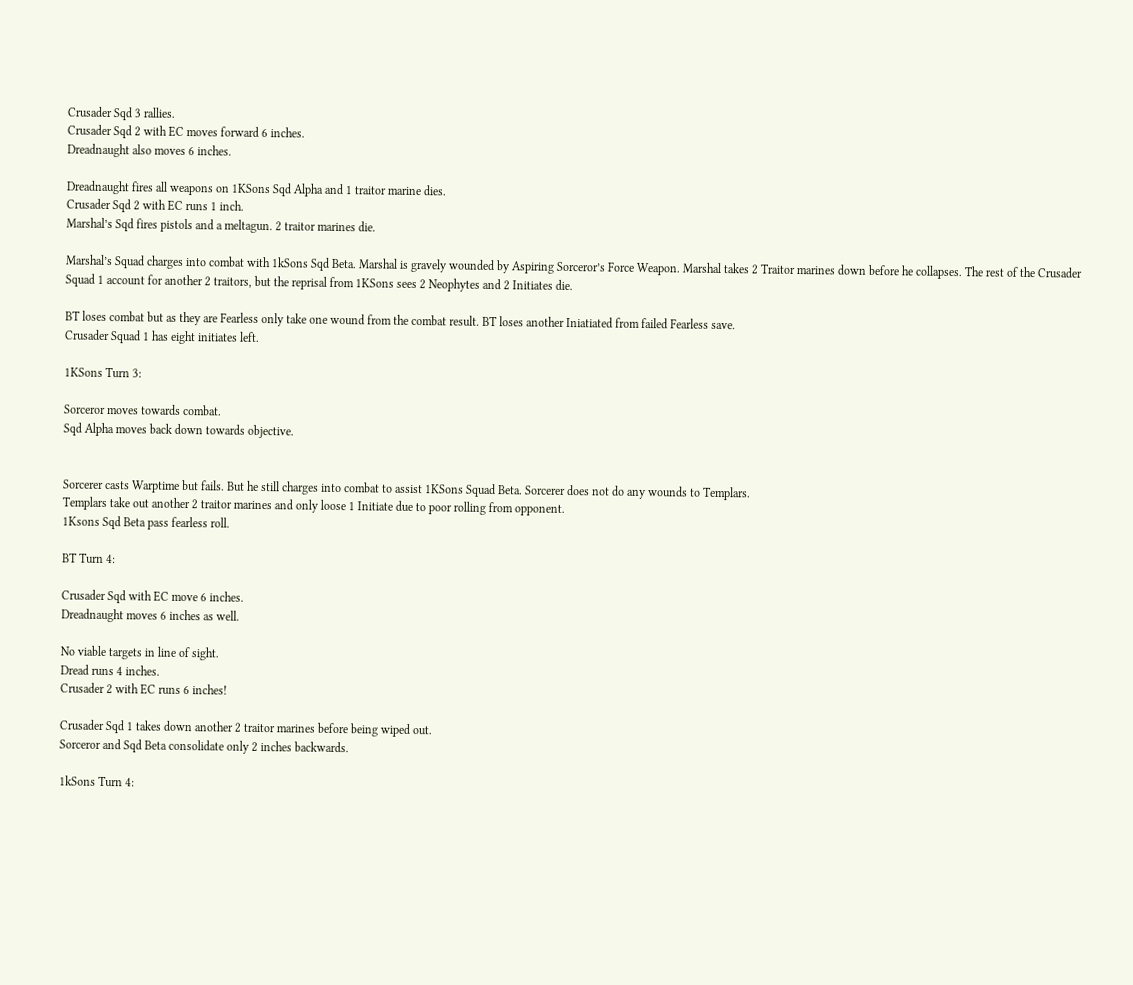Crusader Sqd 3 rallies.
Crusader Sqd 2 with EC moves forward 6 inches.
Dreadnaught also moves 6 inches.

Dreadnaught fires all weapons on 1KSons Sqd Alpha and 1 traitor marine dies.
Crusader Sqd 2 with EC runs 1 inch.
Marshal’s Sqd fires pistols and a meltagun. 2 traitor marines die.

Marshal’s Squad charges into combat with 1kSons Sqd Beta. Marshal is gravely wounded by Aspiring Sorceror’s Force Weapon. Marshal takes 2 Traitor marines down before he collapses. The rest of the Crusader Squad 1 account for another 2 traitors, but the reprisal from 1KSons sees 2 Neophytes and 2 Initiates die.

BT loses combat but as they are Fearless only take one wound from the combat result. BT loses another Iniatiated from failed Fearless save.
Crusader Squad 1 has eight initiates left.

1KSons Turn 3:

Sorceror moves towards combat.
Sqd Alpha moves back down towards objective.


Sorcerer casts Warptime but fails. But he still charges into combat to assist 1KSons Squad Beta. Sorcerer does not do any wounds to Templars.
Templars take out another 2 traitor marines and only loose 1 Initiate due to poor rolling from opponent.
1Ksons Sqd Beta pass fearless roll.

BT Turn 4:

Crusader Sqd with EC move 6 inches.
Dreadnaught moves 6 inches as well.

No viable targets in line of sight.
Dread runs 4 inches.
Crusader 2 with EC runs 6 inches!

Crusader Sqd 1 takes down another 2 traitor marines before being wiped out.
Sorceror and Sqd Beta consolidate only 2 inches backwards.

1kSons Turn 4: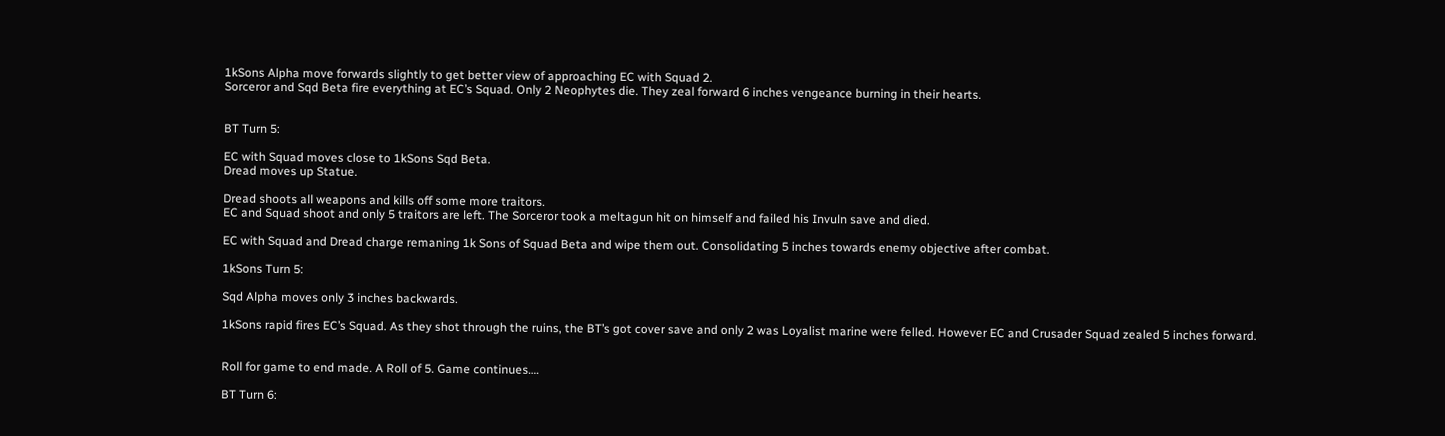1kSons Alpha move forwards slightly to get better view of approaching EC with Squad 2.
Sorceror and Sqd Beta fire everything at EC’s Squad. Only 2 Neophytes die. They zeal forward 6 inches vengeance burning in their hearts.


BT Turn 5:

EC with Squad moves close to 1kSons Sqd Beta.
Dread moves up Statue.

Dread shoots all weapons and kills off some more traitors.
EC and Squad shoot and only 5 traitors are left. The Sorceror took a meltagun hit on himself and failed his Invuln save and died.

EC with Squad and Dread charge remaning 1k Sons of Squad Beta and wipe them out. Consolidating 5 inches towards enemy objective after combat.

1kSons Turn 5:

Sqd Alpha moves only 3 inches backwards.

1kSons rapid fires EC’s Squad. As they shot through the ruins, the BT’s got cover save and only 2 was Loyalist marine were felled. However EC and Crusader Squad zealed 5 inches forward.


Roll for game to end made. A Roll of 5. Game continues….

BT Turn 6: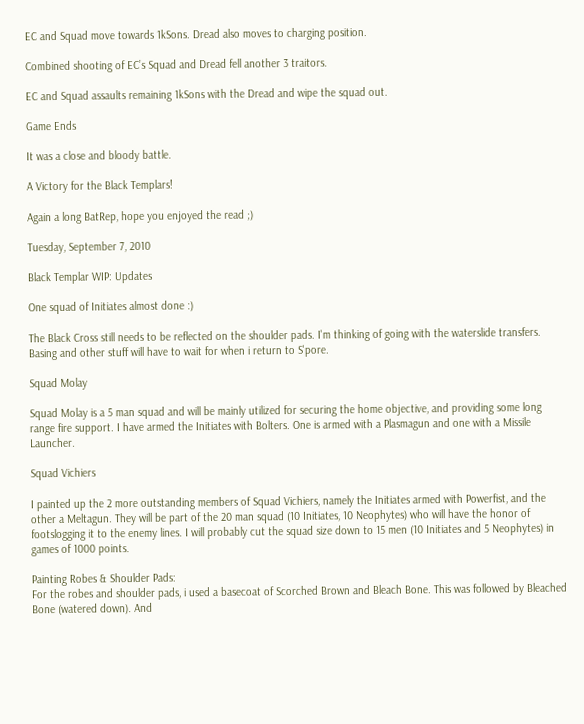EC and Squad move towards 1kSons. Dread also moves to charging position.

Combined shooting of EC’s Squad and Dread fell another 3 traitors.

EC and Squad assaults remaining 1kSons with the Dread and wipe the squad out.

Game Ends

It was a close and bloody battle.

A Victory for the Black Templars!

Again a long BatRep, hope you enjoyed the read ;)

Tuesday, September 7, 2010

Black Templar WIP: Updates

One squad of Initiates almost done :)

The Black Cross still needs to be reflected on the shoulder pads. I'm thinking of going with the waterslide transfers. Basing and other stuff will have to wait for when i return to S'pore.

Squad Molay

Squad Molay is a 5 man squad and will be mainly utilized for securing the home objective, and providing some long range fire support. I have armed the Initiates with Bolters. One is armed with a Plasmagun and one with a Missile Launcher.

Squad Vichiers

I painted up the 2 more outstanding members of Squad Vichiers, namely the Initiates armed with Powerfist, and the other a Meltagun. They will be part of the 20 man squad (10 Initiates, 10 Neophytes) who will have the honor of footslogging it to the enemy lines. I will probably cut the squad size down to 15 men (10 Initiates and 5 Neophytes) in games of 1000 points.

Painting Robes & Shoulder Pads:
For the robes and shoulder pads, i used a basecoat of Scorched Brown and Bleach Bone. This was followed by Bleached Bone (watered down). And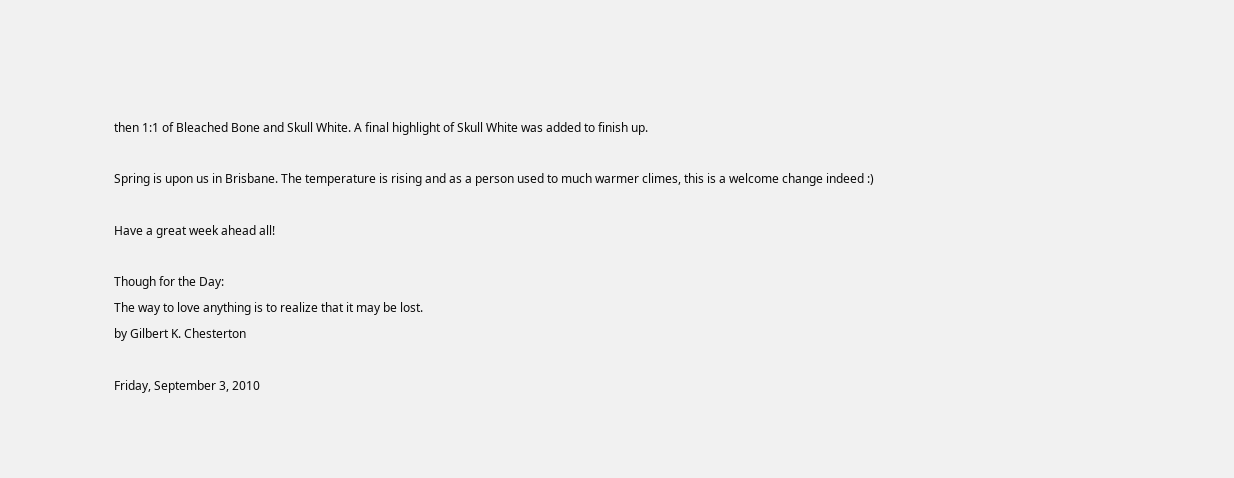then 1:1 of Bleached Bone and Skull White. A final highlight of Skull White was added to finish up.

Spring is upon us in Brisbane. The temperature is rising and as a person used to much warmer climes, this is a welcome change indeed :)

Have a great week ahead all!

Though for the Day:
The way to love anything is to realize that it may be lost.
by Gilbert K. Chesterton

Friday, September 3, 2010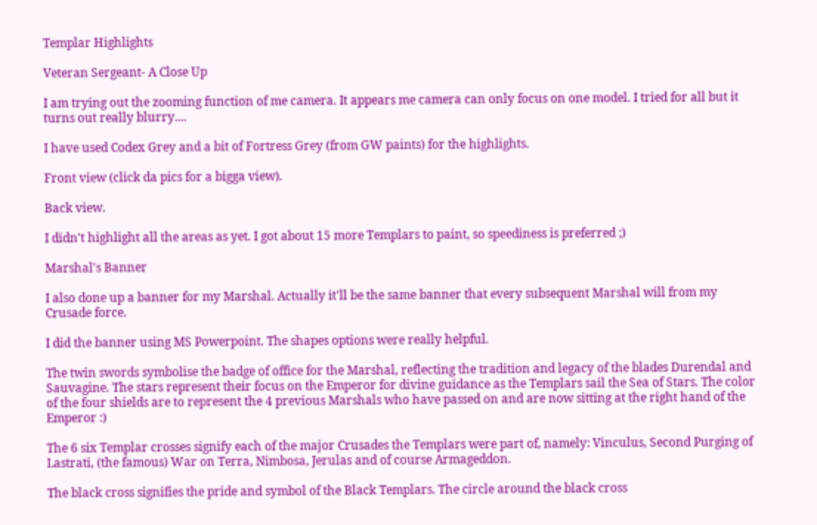Templar Highlights

Veteran Sergeant- A Close Up

I am trying out the zooming function of me camera. It appears me camera can only focus on one model. I tried for all but it turns out really blurry....

I have used Codex Grey and a bit of Fortress Grey (from GW paints) for the highlights.

Front view (click da pics for a bigga view).

Back view.

I didn't highlight all the areas as yet. I got about 15 more Templars to paint, so speediness is preferred ;)

Marshal's Banner

I also done up a banner for my Marshal. Actually it'll be the same banner that every subsequent Marshal will from my Crusade force.

I did the banner using MS Powerpoint. The shapes options were really helpful.

The twin swords symbolise the badge of office for the Marshal, reflecting the tradition and legacy of the blades Durendal and Sauvagine. The stars represent their focus on the Emperor for divine guidance as the Templars sail the Sea of Stars. The color of the four shields are to represent the 4 previous Marshals who have passed on and are now sitting at the right hand of the Emperor :)

The 6 six Templar crosses signify each of the major Crusades the Templars were part of, namely: Vinculus, Second Purging of Lastrati, (the famous) War on Terra, Nimbosa, Jerulas and of course Armageddon.

The black cross signifies the pride and symbol of the Black Templars. The circle around the black cross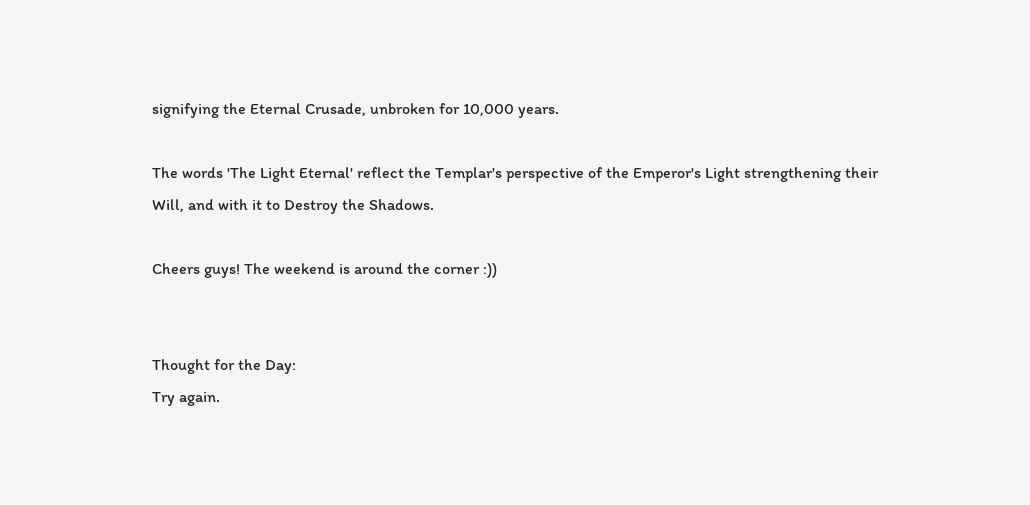signifying the Eternal Crusade, unbroken for 10,000 years.

The words 'The Light Eternal' reflect the Templar's perspective of the Emperor's Light strengthening their Will, and with it to Destroy the Shadows.

Cheers guys! The weekend is around the corner :))


Thought for the Day:
Try again.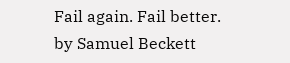Fail again. Fail better.
by Samuel Beckett